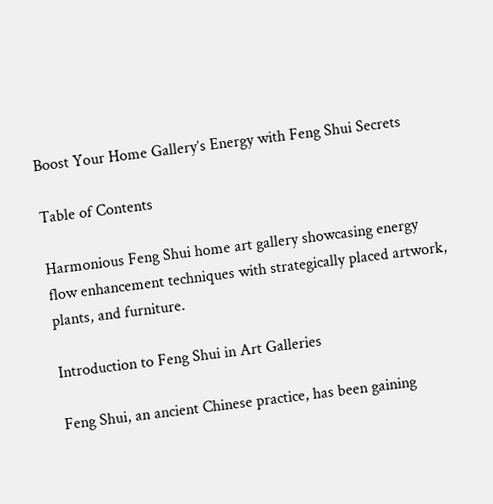Boost Your Home Gallery’s Energy with Feng Shui Secrets

Table of Contents

Harmonious Feng Shui home art gallery showcasing energy flow enhancement techniques with strategically placed artwork, plants, and furniture.

Introduction to Feng Shui in Art Galleries

Feng Shui, an ancient Chinese practice, has been gaining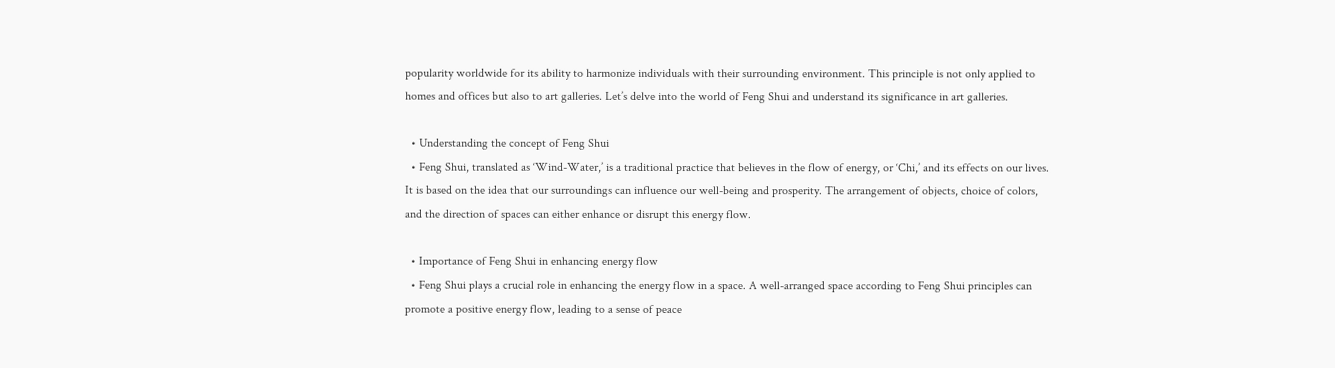popularity worldwide for its ability to harmonize individuals with their surrounding environment. This principle is not only applied to homes and offices but also to art galleries. Let’s delve into the world of Feng Shui and understand its significance in art galleries.

  • Understanding the concept of Feng Shui
  • Feng Shui, translated as ‘Wind-Water,’ is a traditional practice that believes in the flow of energy, or ‘Chi,’ and its effects on our lives. It is based on the idea that our surroundings can influence our well-being and prosperity. The arrangement of objects, choice of colors, and the direction of spaces can either enhance or disrupt this energy flow.

  • Importance of Feng Shui in enhancing energy flow
  • Feng Shui plays a crucial role in enhancing the energy flow in a space. A well-arranged space according to Feng Shui principles can promote a positive energy flow, leading to a sense of peace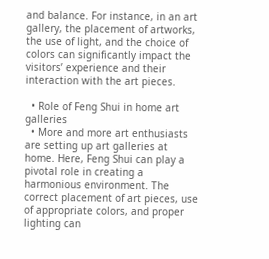and balance. For instance, in an art gallery, the placement of artworks, the use of light, and the choice of colors can significantly impact the visitors’ experience and their interaction with the art pieces.

  • Role of Feng Shui in home art galleries
  • More and more art enthusiasts are setting up art galleries at home. Here, Feng Shui can play a pivotal role in creating a harmonious environment. The correct placement of art pieces, use of appropriate colors, and proper lighting can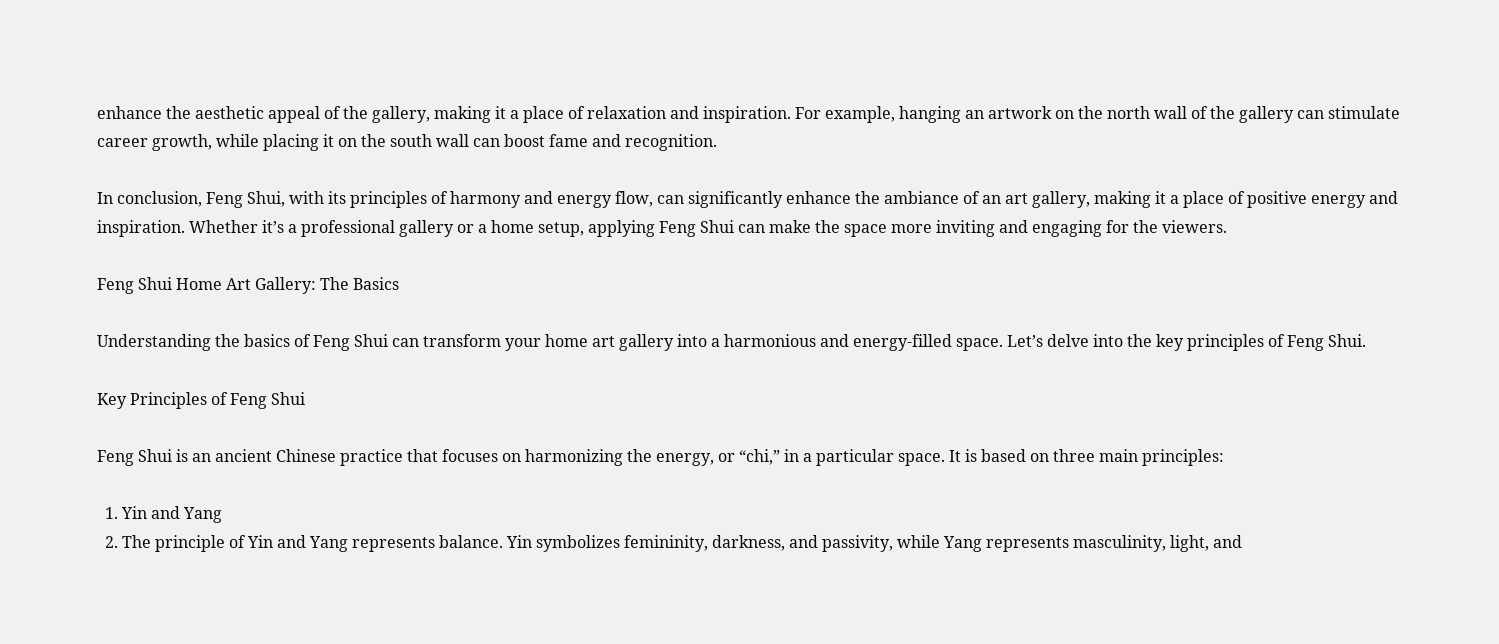enhance the aesthetic appeal of the gallery, making it a place of relaxation and inspiration. For example, hanging an artwork on the north wall of the gallery can stimulate career growth, while placing it on the south wall can boost fame and recognition.

In conclusion, Feng Shui, with its principles of harmony and energy flow, can significantly enhance the ambiance of an art gallery, making it a place of positive energy and inspiration. Whether it’s a professional gallery or a home setup, applying Feng Shui can make the space more inviting and engaging for the viewers.

Feng Shui Home Art Gallery: The Basics

Understanding the basics of Feng Shui can transform your home art gallery into a harmonious and energy-filled space. Let’s delve into the key principles of Feng Shui.

Key Principles of Feng Shui

Feng Shui is an ancient Chinese practice that focuses on harmonizing the energy, or “chi,” in a particular space. It is based on three main principles:

  1. Yin and Yang
  2. The principle of Yin and Yang represents balance. Yin symbolizes femininity, darkness, and passivity, while Yang represents masculinity, light, and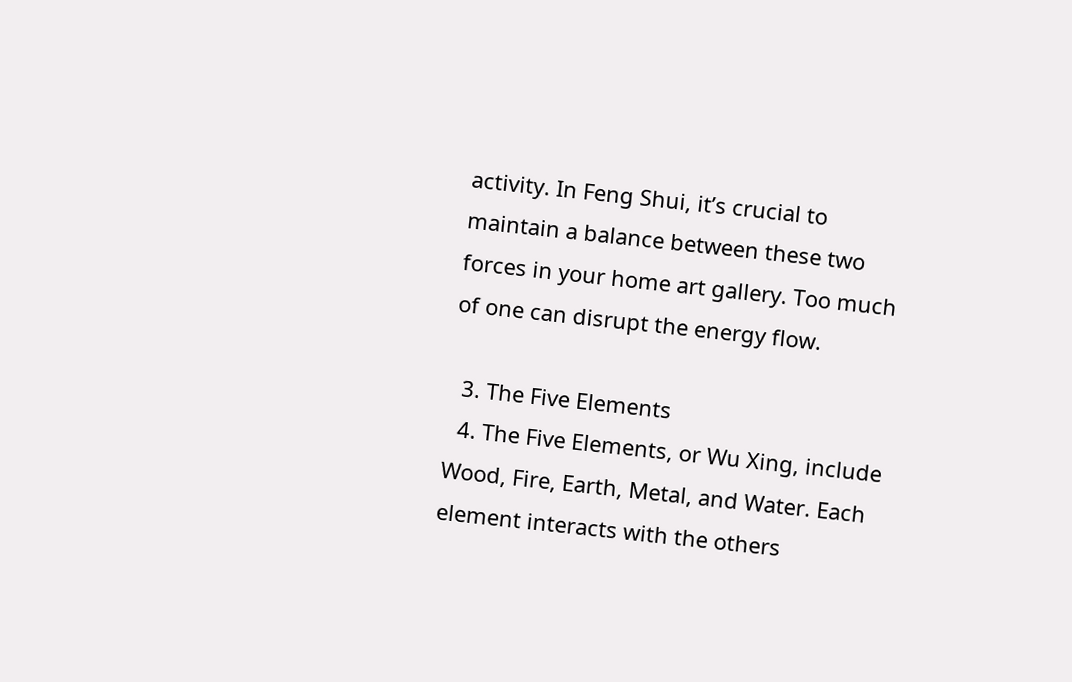activity. In Feng Shui, it’s crucial to maintain a balance between these two forces in your home art gallery. Too much of one can disrupt the energy flow.

  3. The Five Elements
  4. The Five Elements, or Wu Xing, include Wood, Fire, Earth, Metal, and Water. Each element interacts with the others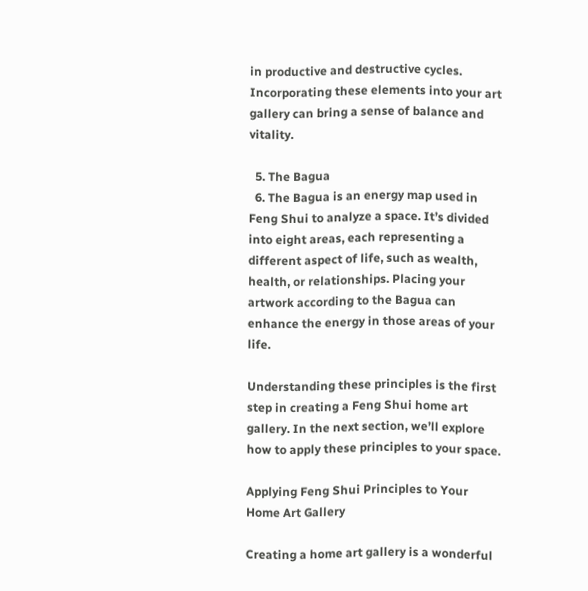in productive and destructive cycles. Incorporating these elements into your art gallery can bring a sense of balance and vitality.

  5. The Bagua
  6. The Bagua is an energy map used in Feng Shui to analyze a space. It’s divided into eight areas, each representing a different aspect of life, such as wealth, health, or relationships. Placing your artwork according to the Bagua can enhance the energy in those areas of your life.

Understanding these principles is the first step in creating a Feng Shui home art gallery. In the next section, we’ll explore how to apply these principles to your space.

Applying Feng Shui Principles to Your Home Art Gallery

Creating a home art gallery is a wonderful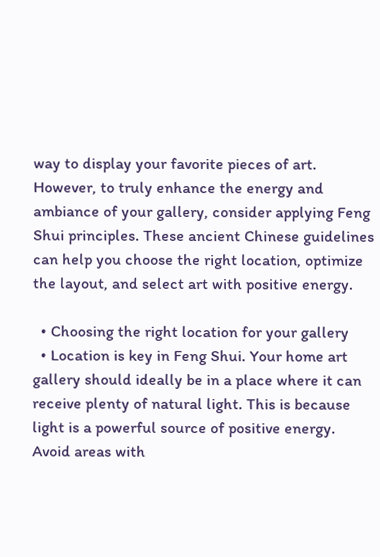way to display your favorite pieces of art. However, to truly enhance the energy and ambiance of your gallery, consider applying Feng Shui principles. These ancient Chinese guidelines can help you choose the right location, optimize the layout, and select art with positive energy.

  • Choosing the right location for your gallery
  • Location is key in Feng Shui. Your home art gallery should ideally be in a place where it can receive plenty of natural light. This is because light is a powerful source of positive energy. Avoid areas with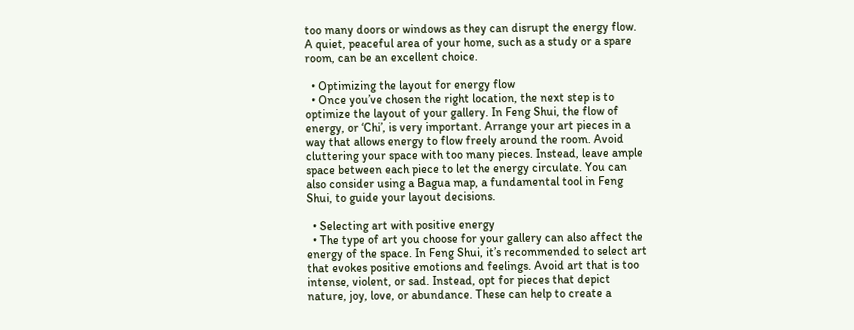too many doors or windows as they can disrupt the energy flow. A quiet, peaceful area of your home, such as a study or a spare room, can be an excellent choice.

  • Optimizing the layout for energy flow
  • Once you’ve chosen the right location, the next step is to optimize the layout of your gallery. In Feng Shui, the flow of energy, or ‘Chi’, is very important. Arrange your art pieces in a way that allows energy to flow freely around the room. Avoid cluttering your space with too many pieces. Instead, leave ample space between each piece to let the energy circulate. You can also consider using a Bagua map, a fundamental tool in Feng Shui, to guide your layout decisions.

  • Selecting art with positive energy
  • The type of art you choose for your gallery can also affect the energy of the space. In Feng Shui, it’s recommended to select art that evokes positive emotions and feelings. Avoid art that is too intense, violent, or sad. Instead, opt for pieces that depict nature, joy, love, or abundance. These can help to create a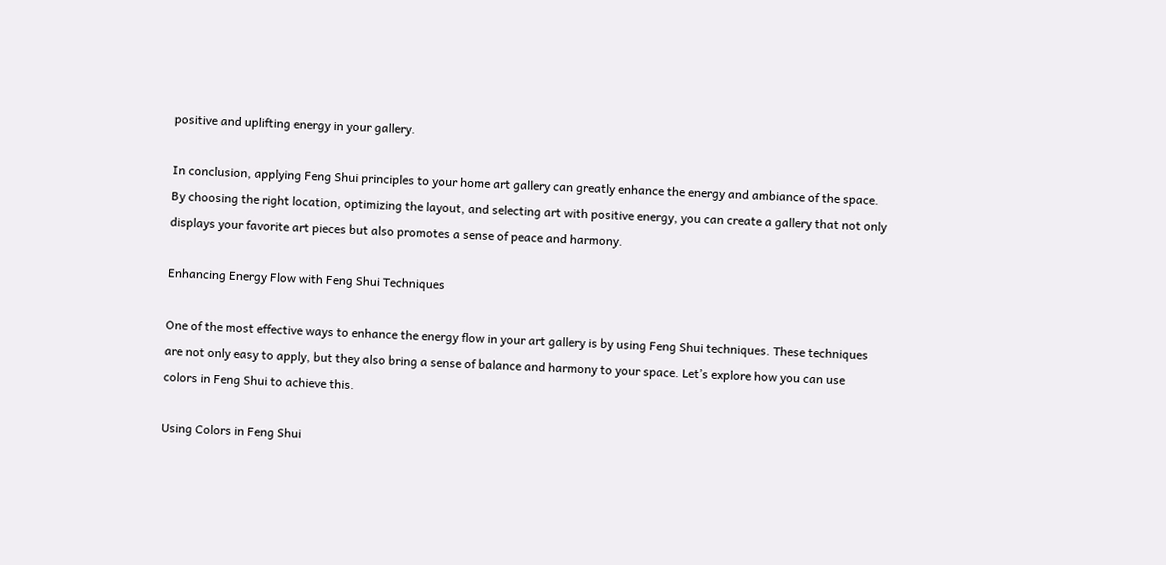positive and uplifting energy in your gallery.

In conclusion, applying Feng Shui principles to your home art gallery can greatly enhance the energy and ambiance of the space. By choosing the right location, optimizing the layout, and selecting art with positive energy, you can create a gallery that not only displays your favorite art pieces but also promotes a sense of peace and harmony.

Enhancing Energy Flow with Feng Shui Techniques

One of the most effective ways to enhance the energy flow in your art gallery is by using Feng Shui techniques. These techniques are not only easy to apply, but they also bring a sense of balance and harmony to your space. Let’s explore how you can use colors in Feng Shui to achieve this.

Using Colors in Feng Shui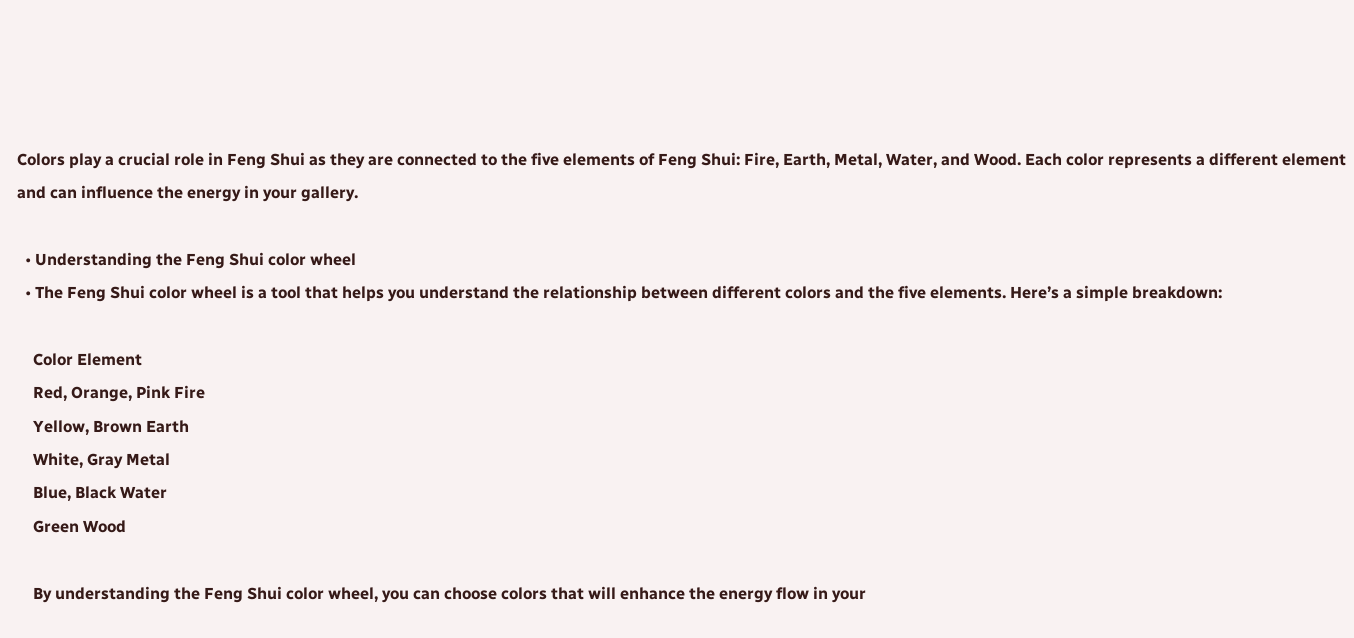Colors play a crucial role in Feng Shui as they are connected to the five elements of Feng Shui: Fire, Earth, Metal, Water, and Wood. Each color represents a different element and can influence the energy in your gallery.

  • Understanding the Feng Shui color wheel
  • The Feng Shui color wheel is a tool that helps you understand the relationship between different colors and the five elements. Here’s a simple breakdown:

    Color Element
    Red, Orange, Pink Fire
    Yellow, Brown Earth
    White, Gray Metal
    Blue, Black Water
    Green Wood

    By understanding the Feng Shui color wheel, you can choose colors that will enhance the energy flow in your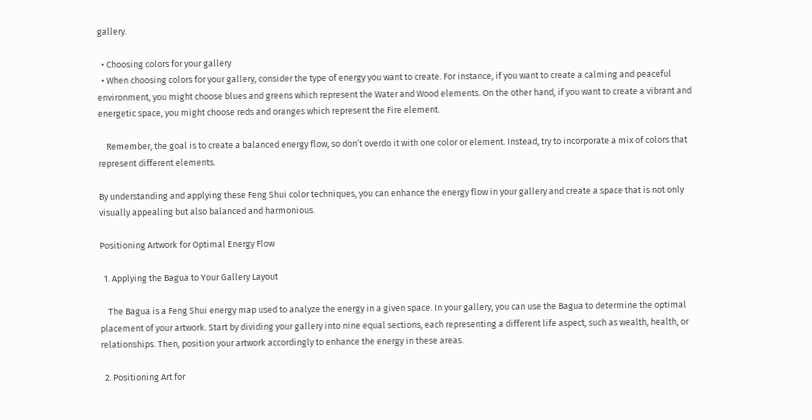gallery.

  • Choosing colors for your gallery
  • When choosing colors for your gallery, consider the type of energy you want to create. For instance, if you want to create a calming and peaceful environment, you might choose blues and greens which represent the Water and Wood elements. On the other hand, if you want to create a vibrant and energetic space, you might choose reds and oranges which represent the Fire element.

    Remember, the goal is to create a balanced energy flow, so don’t overdo it with one color or element. Instead, try to incorporate a mix of colors that represent different elements.

By understanding and applying these Feng Shui color techniques, you can enhance the energy flow in your gallery and create a space that is not only visually appealing but also balanced and harmonious.

Positioning Artwork for Optimal Energy Flow

  1. Applying the Bagua to Your Gallery Layout

    The Bagua is a Feng Shui energy map used to analyze the energy in a given space. In your gallery, you can use the Bagua to determine the optimal placement of your artwork. Start by dividing your gallery into nine equal sections, each representing a different life aspect, such as wealth, health, or relationships. Then, position your artwork accordingly to enhance the energy in these areas.

  2. Positioning Art for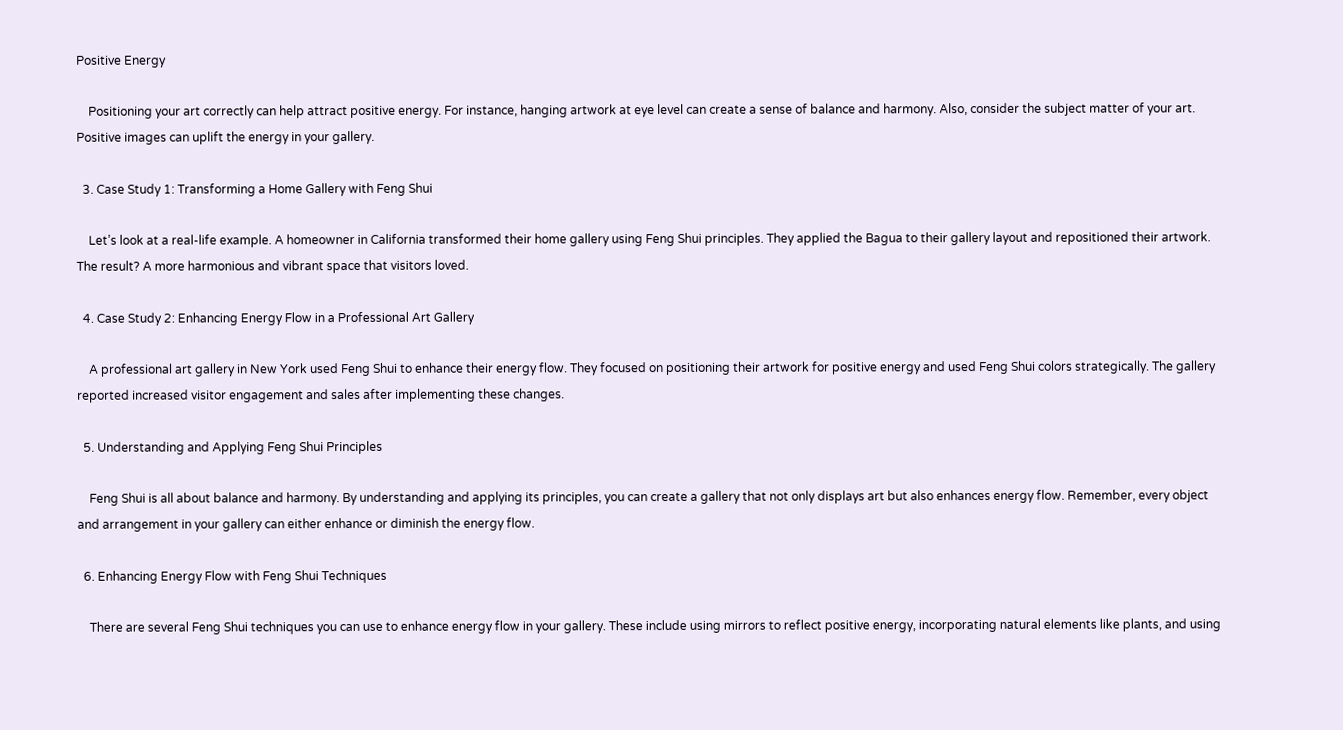Positive Energy

    Positioning your art correctly can help attract positive energy. For instance, hanging artwork at eye level can create a sense of balance and harmony. Also, consider the subject matter of your art. Positive images can uplift the energy in your gallery.

  3. Case Study 1: Transforming a Home Gallery with Feng Shui

    Let’s look at a real-life example. A homeowner in California transformed their home gallery using Feng Shui principles. They applied the Bagua to their gallery layout and repositioned their artwork. The result? A more harmonious and vibrant space that visitors loved.

  4. Case Study 2: Enhancing Energy Flow in a Professional Art Gallery

    A professional art gallery in New York used Feng Shui to enhance their energy flow. They focused on positioning their artwork for positive energy and used Feng Shui colors strategically. The gallery reported increased visitor engagement and sales after implementing these changes.

  5. Understanding and Applying Feng Shui Principles

    Feng Shui is all about balance and harmony. By understanding and applying its principles, you can create a gallery that not only displays art but also enhances energy flow. Remember, every object and arrangement in your gallery can either enhance or diminish the energy flow.

  6. Enhancing Energy Flow with Feng Shui Techniques

    There are several Feng Shui techniques you can use to enhance energy flow in your gallery. These include using mirrors to reflect positive energy, incorporating natural elements like plants, and using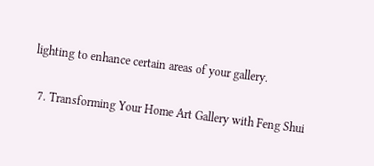lighting to enhance certain areas of your gallery.

  7. Transforming Your Home Art Gallery with Feng Shui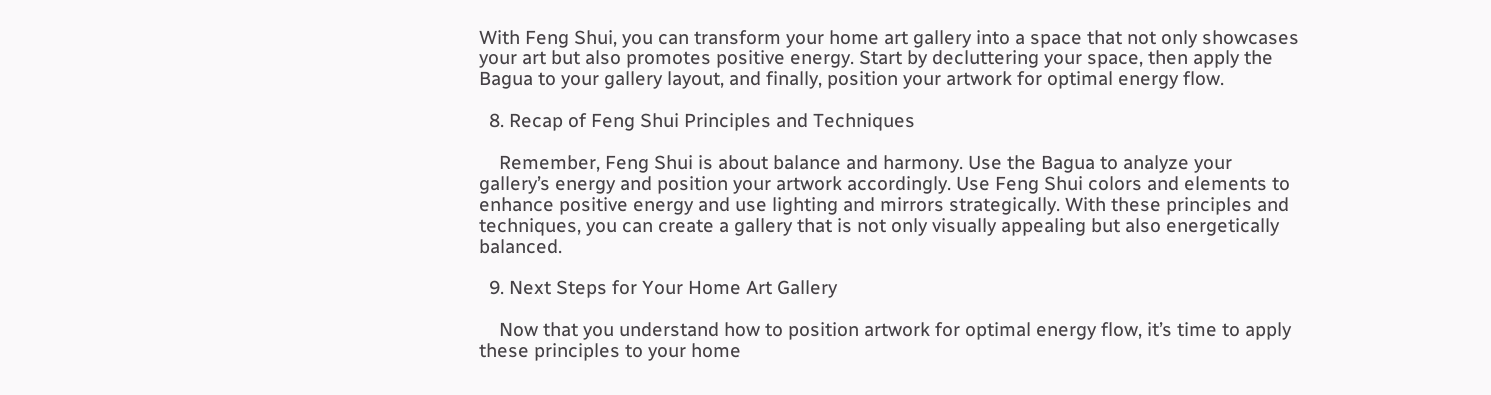With Feng Shui, you can transform your home art gallery into a space that not only showcases your art but also promotes positive energy. Start by decluttering your space, then apply the Bagua to your gallery layout, and finally, position your artwork for optimal energy flow.

  8. Recap of Feng Shui Principles and Techniques

    Remember, Feng Shui is about balance and harmony. Use the Bagua to analyze your gallery’s energy and position your artwork accordingly. Use Feng Shui colors and elements to enhance positive energy and use lighting and mirrors strategically. With these principles and techniques, you can create a gallery that is not only visually appealing but also energetically balanced.

  9. Next Steps for Your Home Art Gallery

    Now that you understand how to position artwork for optimal energy flow, it’s time to apply these principles to your home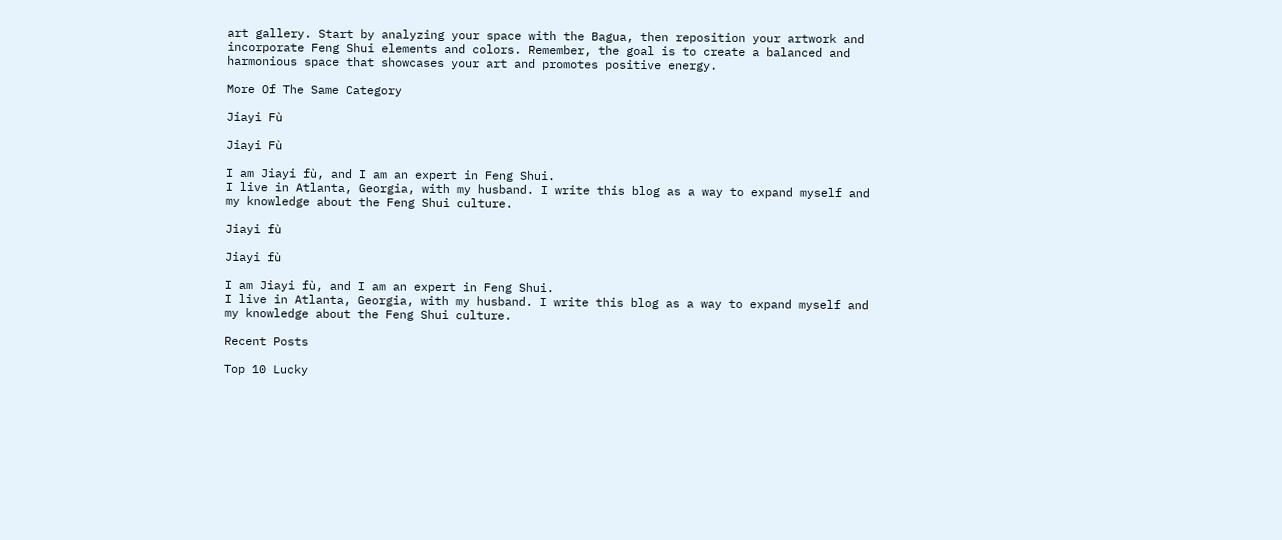art gallery. Start by analyzing your space with the Bagua, then reposition your artwork and incorporate Feng Shui elements and colors. Remember, the goal is to create a balanced and harmonious space that showcases your art and promotes positive energy.

More Of The Same Category

Jiayi Fù

Jiayi Fù

I am Jiayi fù, and I am an expert in Feng Shui.
I live in Atlanta, Georgia, with my husband. I write this blog as a way to expand myself and my knowledge about the Feng Shui culture.

Jiayi fù

Jiayi fù

I am Jiayi fù, and I am an expert in Feng Shui.
I live in Atlanta, Georgia, with my husband. I write this blog as a way to expand myself and my knowledge about the Feng Shui culture.

Recent Posts

Top 10 Lucky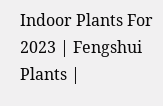Indoor Plants For 2023 | Fengshui Plants |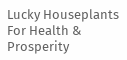Lucky Houseplants For Health & Prosperity